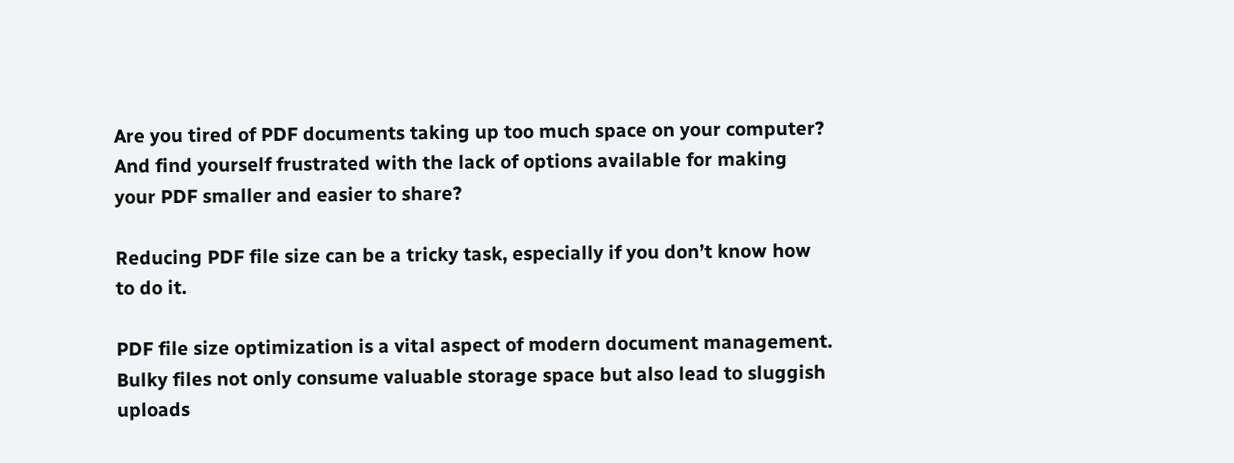Are you tired of PDF documents taking up too much space on your computer? And find yourself frustrated with the lack of options available for making your PDF smaller and easier to share?

Reducing PDF file size can be a tricky task, especially if you don’t know how to do it.

PDF file size optimization is a vital aspect of modern document management. Bulky files not only consume valuable storage space but also lead to sluggish uploads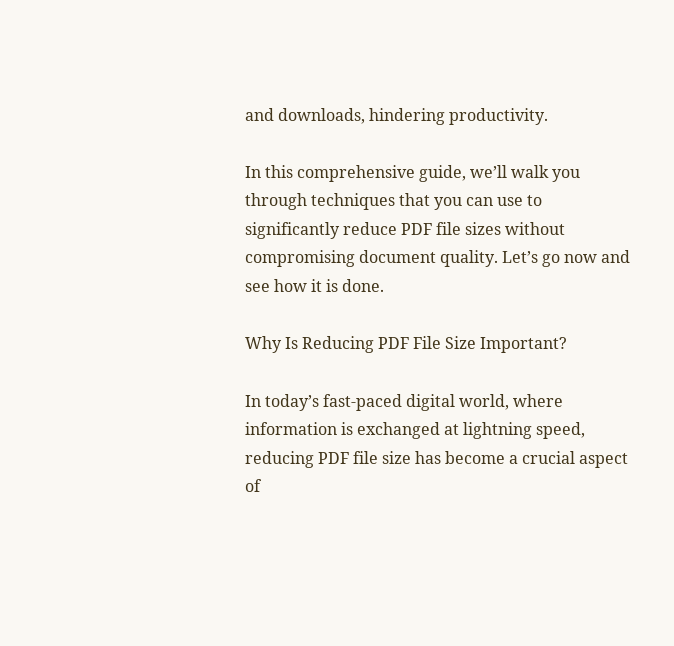and downloads, hindering productivity.

In this comprehensive guide, we’ll walk you through techniques that you can use to significantly reduce PDF file sizes without compromising document quality. Let’s go now and see how it is done.

Why Is Reducing PDF File Size Important?

In today’s fast-paced digital world, where information is exchanged at lightning speed, reducing PDF file size has become a crucial aspect of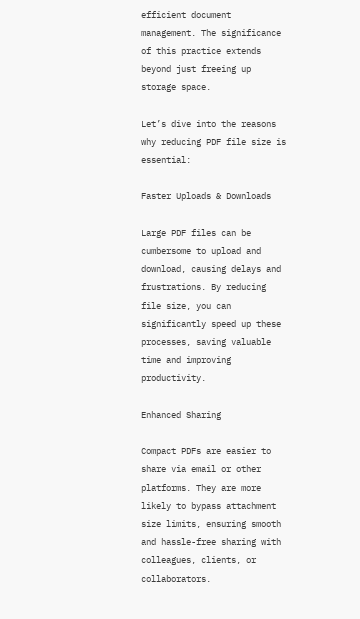efficient document management. The significance of this practice extends beyond just freeing up storage space.

Let’s dive into the reasons why reducing PDF file size is essential:

Faster Uploads & Downloads

Large PDF files can be cumbersome to upload and download, causing delays and frustrations. By reducing file size, you can significantly speed up these processes, saving valuable time and improving productivity.

Enhanced Sharing

Compact PDFs are easier to share via email or other platforms. They are more likely to bypass attachment size limits, ensuring smooth and hassle-free sharing with colleagues, clients, or collaborators.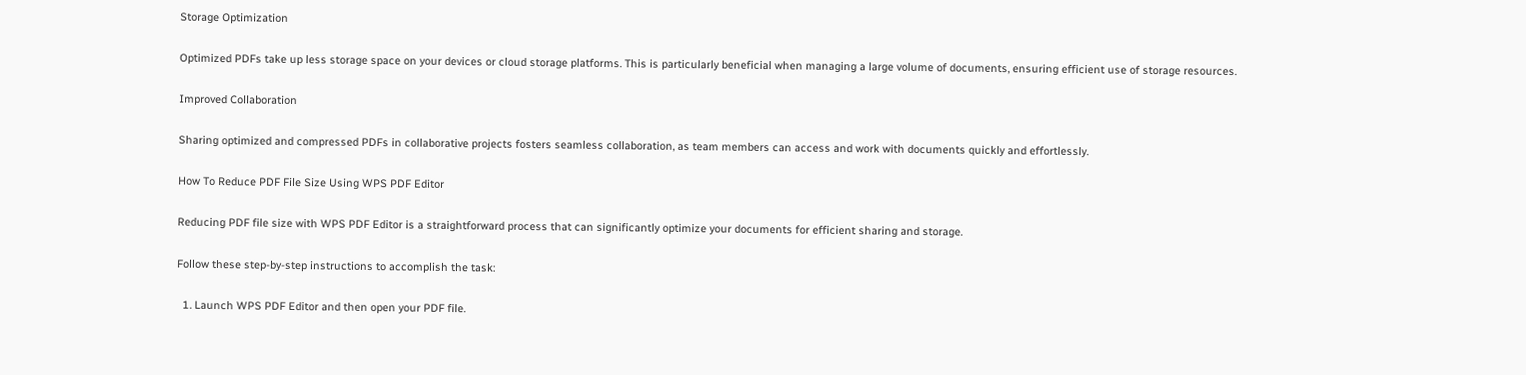Storage Optimization

Optimized PDFs take up less storage space on your devices or cloud storage platforms. This is particularly beneficial when managing a large volume of documents, ensuring efficient use of storage resources.

Improved Collaboration

Sharing optimized and compressed PDFs in collaborative projects fosters seamless collaboration, as team members can access and work with documents quickly and effortlessly.

How To Reduce PDF File Size Using WPS PDF Editor

Reducing PDF file size with WPS PDF Editor is a straightforward process that can significantly optimize your documents for efficient sharing and storage.

Follow these step-by-step instructions to accomplish the task:

  1. Launch WPS PDF Editor and then open your PDF file.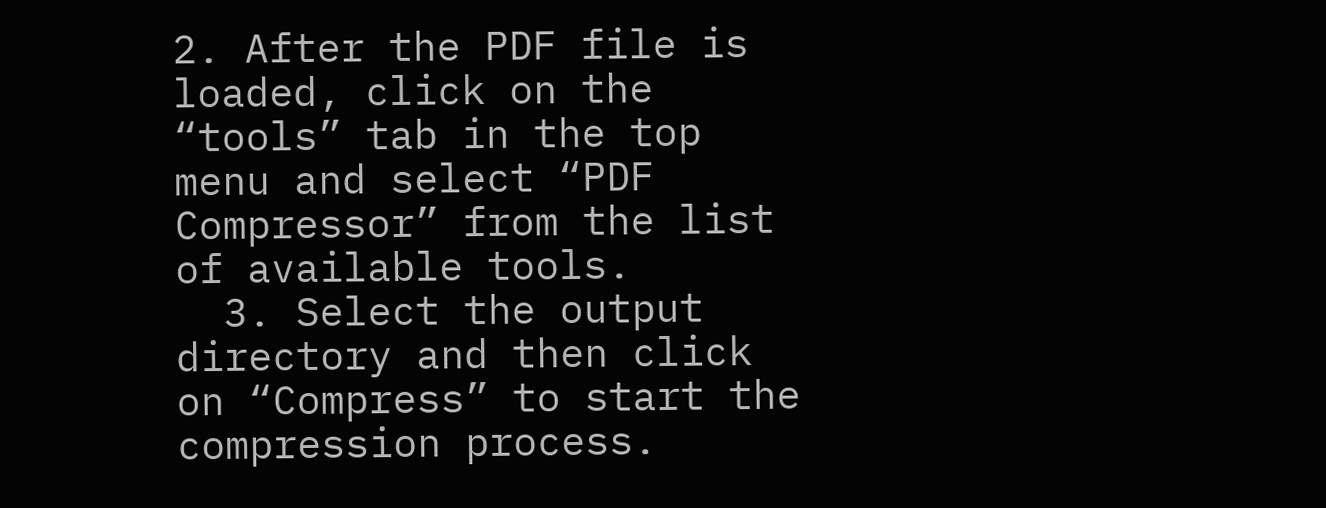2. After the PDF file is loaded, click on the “tools” tab in the top menu and select “PDF Compressor” from the list of available tools.
  3. Select the output directory and then click on “Compress” to start the compression process.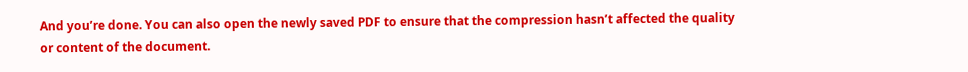And you’re done. You can also open the newly saved PDF to ensure that the compression hasn’t affected the quality or content of the document.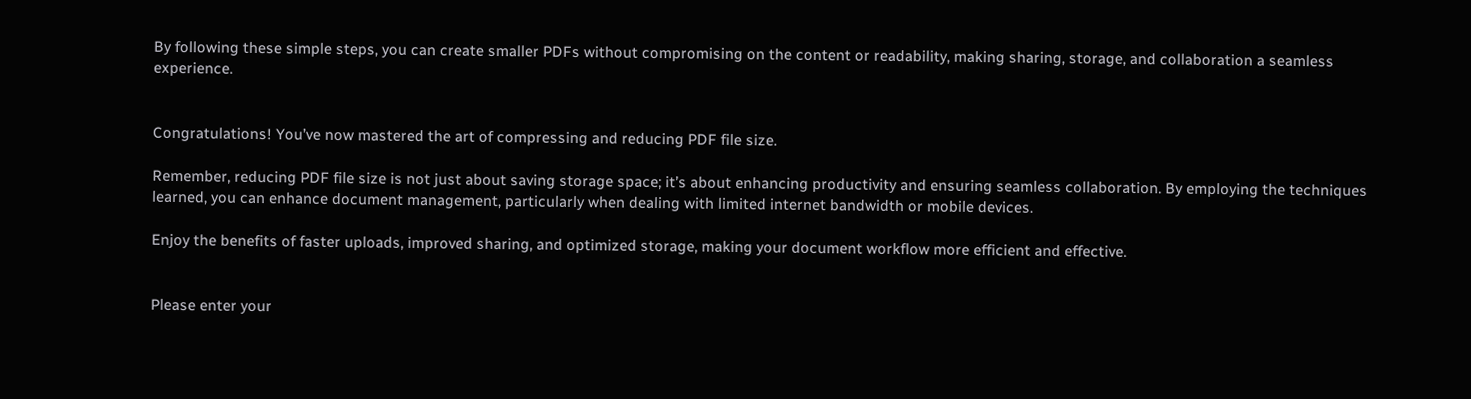By following these simple steps, you can create smaller PDFs without compromising on the content or readability, making sharing, storage, and collaboration a seamless experience.


Congratulations! You’ve now mastered the art of compressing and reducing PDF file size.

Remember, reducing PDF file size is not just about saving storage space; it’s about enhancing productivity and ensuring seamless collaboration. By employing the techniques learned, you can enhance document management, particularly when dealing with limited internet bandwidth or mobile devices.

Enjoy the benefits of faster uploads, improved sharing, and optimized storage, making your document workflow more efficient and effective.


Please enter your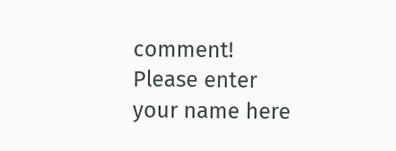comment!
Please enter your name here